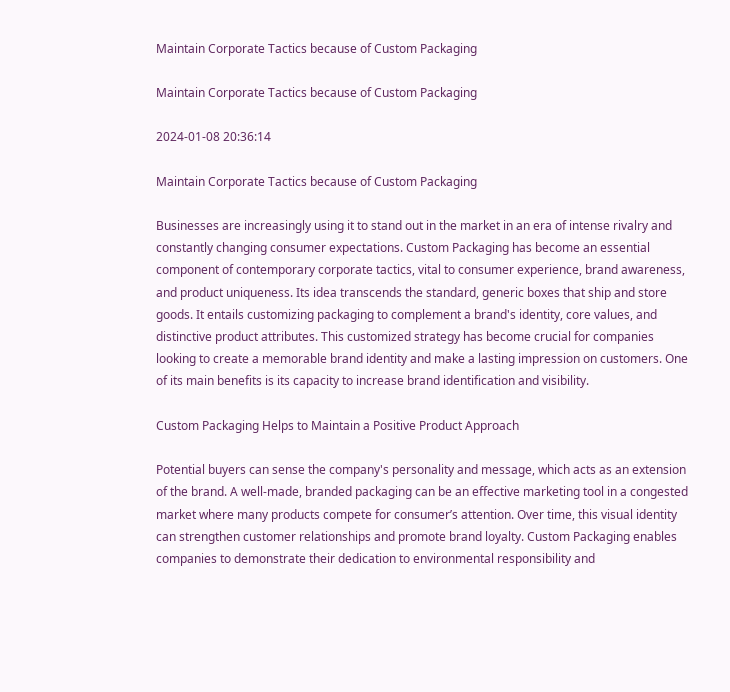Maintain Corporate Tactics because of Custom Packaging

Maintain Corporate Tactics because of Custom Packaging

2024-01-08 20:36:14

Maintain Corporate Tactics because of Custom Packaging

Businesses are increasingly using it to stand out in the market in an era of intense rivalry and constantly changing consumer expectations. Custom Packaging has become an essential component of contemporary corporate tactics, vital to consumer experience, brand awareness, and product uniqueness. Its idea transcends the standard, generic boxes that ship and store goods. It entails customizing packaging to complement a brand's identity, core values, and distinctive product attributes. This customized strategy has become crucial for companies looking to create a memorable brand identity and make a lasting impression on customers. One of its main benefits is its capacity to increase brand identification and visibility.

Custom Packaging Helps to Maintain a Positive Product Approach

Potential buyers can sense the company's personality and message, which acts as an extension of the brand. A well-made, branded packaging can be an effective marketing tool in a congested market where many products compete for consumer’s attention. Over time, this visual identity can strengthen customer relationships and promote brand loyalty. Custom Packaging enables companies to demonstrate their dedication to environmental responsibility and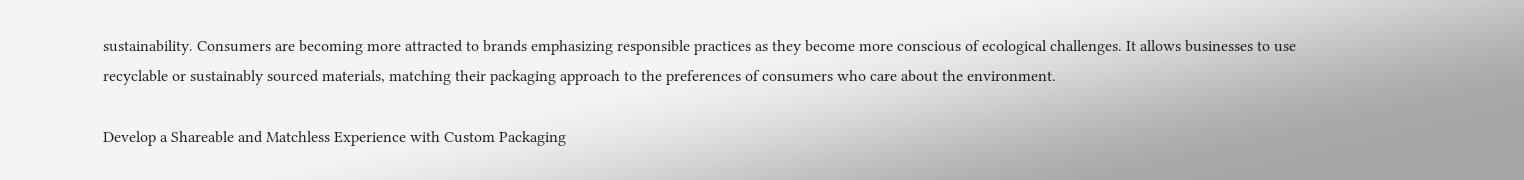sustainability. Consumers are becoming more attracted to brands emphasizing responsible practices as they become more conscious of ecological challenges. It allows businesses to use recyclable or sustainably sourced materials, matching their packaging approach to the preferences of consumers who care about the environment.

Develop a Shareable and Matchless Experience with Custom Packaging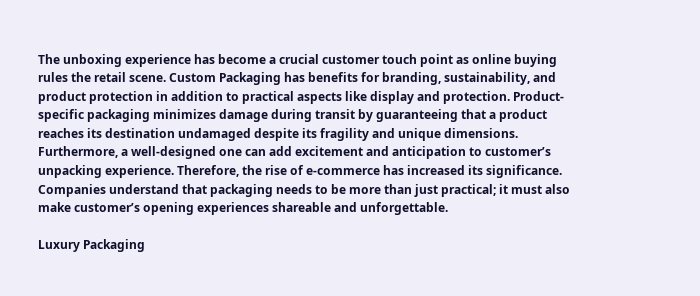The unboxing experience has become a crucial customer touch point as online buying rules the retail scene. Custom Packaging has benefits for branding, sustainability, and product protection in addition to practical aspects like display and protection. Product-specific packaging minimizes damage during transit by guaranteeing that a product reaches its destination undamaged despite its fragility and unique dimensions. Furthermore, a well-designed one can add excitement and anticipation to customer’s unpacking experience. Therefore, the rise of e-commerce has increased its significance. Companies understand that packaging needs to be more than just practical; it must also make customer’s opening experiences shareable and unforgettable.

Luxury Packaging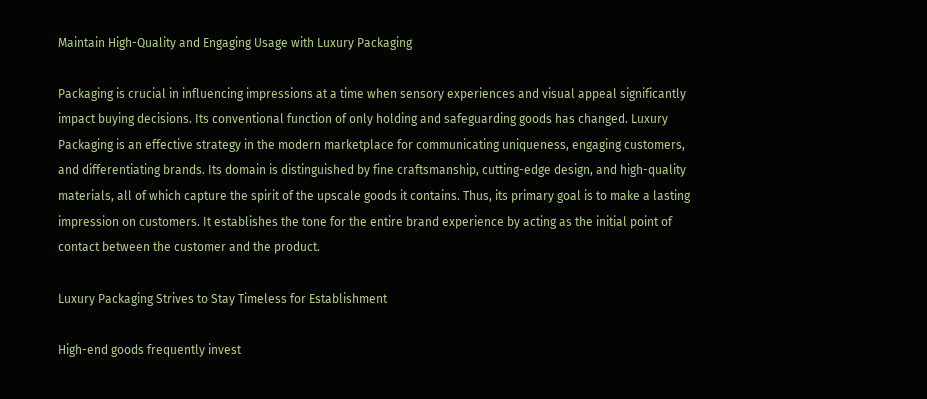Maintain High-Quality and Engaging Usage with Luxury Packaging

Packaging is crucial in influencing impressions at a time when sensory experiences and visual appeal significantly impact buying decisions. Its conventional function of only holding and safeguarding goods has changed. Luxury Packaging is an effective strategy in the modern marketplace for communicating uniqueness, engaging customers, and differentiating brands. Its domain is distinguished by fine craftsmanship, cutting-edge design, and high-quality materials, all of which capture the spirit of the upscale goods it contains. Thus, its primary goal is to make a lasting impression on customers. It establishes the tone for the entire brand experience by acting as the initial point of contact between the customer and the product.

Luxury Packaging Strives to Stay Timeless for Establishment

High-end goods frequently invest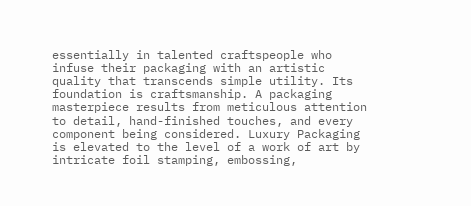essentially in talented craftspeople who infuse their packaging with an artistic quality that transcends simple utility. Its foundation is craftsmanship. A packaging masterpiece results from meticulous attention to detail, hand-finished touches, and every component being considered. Luxury Packaging is elevated to the level of a work of art by intricate foil stamping, embossing,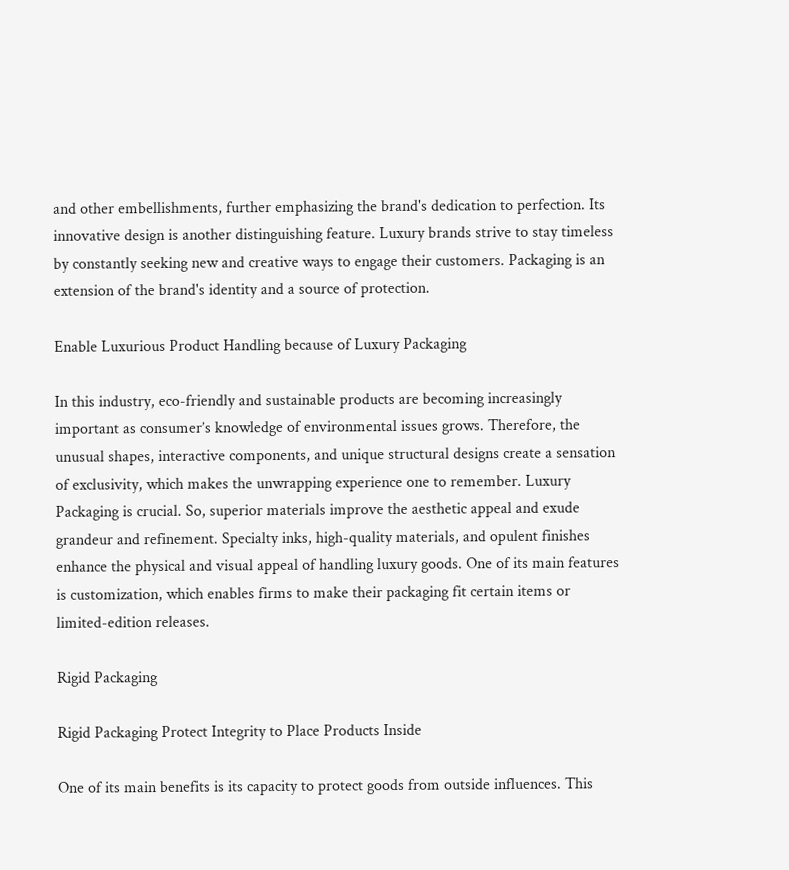and other embellishments, further emphasizing the brand's dedication to perfection. Its innovative design is another distinguishing feature. Luxury brands strive to stay timeless by constantly seeking new and creative ways to engage their customers. Packaging is an extension of the brand's identity and a source of protection.

Enable Luxurious Product Handling because of Luxury Packaging

In this industry, eco-friendly and sustainable products are becoming increasingly important as consumer’s knowledge of environmental issues grows. Therefore, the unusual shapes, interactive components, and unique structural designs create a sensation of exclusivity, which makes the unwrapping experience one to remember. Luxury Packaging is crucial. So, superior materials improve the aesthetic appeal and exude grandeur and refinement. Specialty inks, high-quality materials, and opulent finishes enhance the physical and visual appeal of handling luxury goods. One of its main features is customization, which enables firms to make their packaging fit certain items or limited-edition releases.

Rigid Packaging

Rigid Packaging Protect Integrity to Place Products Inside

One of its main benefits is its capacity to protect goods from outside influences. This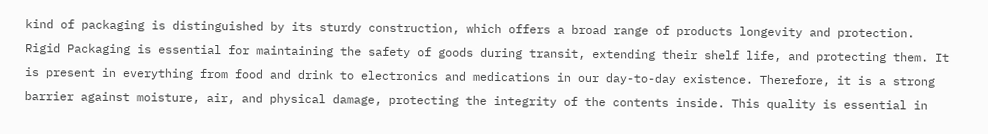kind of packaging is distinguished by its sturdy construction, which offers a broad range of products longevity and protection. Rigid Packaging is essential for maintaining the safety of goods during transit, extending their shelf life, and protecting them. It is present in everything from food and drink to electronics and medications in our day-to-day existence. Therefore, it is a strong barrier against moisture, air, and physical damage, protecting the integrity of the contents inside. This quality is essential in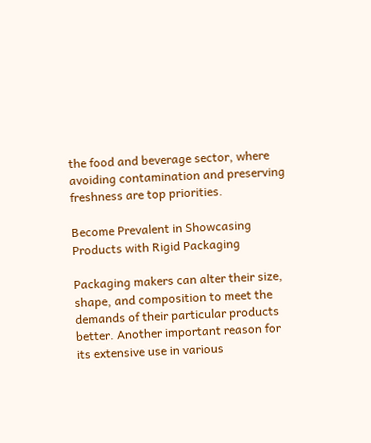the food and beverage sector, where avoiding contamination and preserving freshness are top priorities.

Become Prevalent in Showcasing Products with Rigid Packaging

Packaging makers can alter their size, shape, and composition to meet the demands of their particular products better. Another important reason for its extensive use in various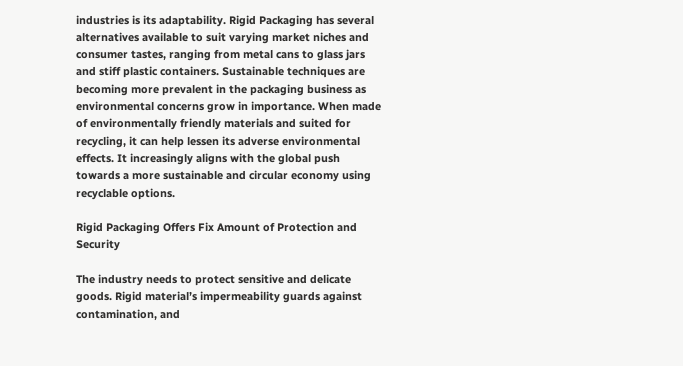industries is its adaptability. Rigid Packaging has several alternatives available to suit varying market niches and consumer tastes, ranging from metal cans to glass jars and stiff plastic containers. Sustainable techniques are becoming more prevalent in the packaging business as environmental concerns grow in importance. When made of environmentally friendly materials and suited for recycling, it can help lessen its adverse environmental effects. It increasingly aligns with the global push towards a more sustainable and circular economy using recyclable options.

Rigid Packaging Offers Fix Amount of Protection and Security

The industry needs to protect sensitive and delicate goods. Rigid material’s impermeability guards against contamination, and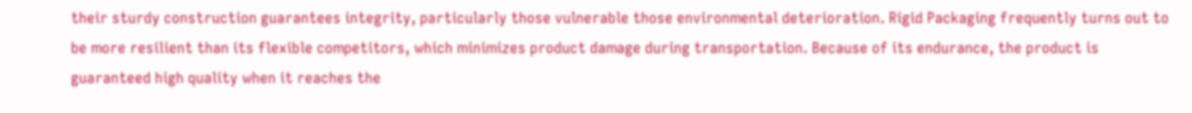their sturdy construction guarantees integrity, particularly those vulnerable those environmental deterioration. Rigid Packaging frequently turns out to be more resilient than its flexible competitors, which minimizes product damage during transportation. Because of its endurance, the product is guaranteed high quality when it reaches the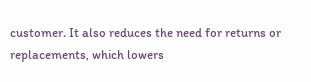customer. It also reduces the need for returns or replacements, which lowers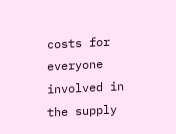costs for everyone involved in the supply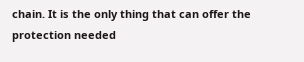chain. It is the only thing that can offer the protection needed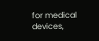for medical devices,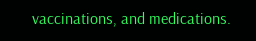vaccinations, and medications.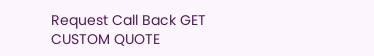Request Call Back GET CUSTOM QUOTE